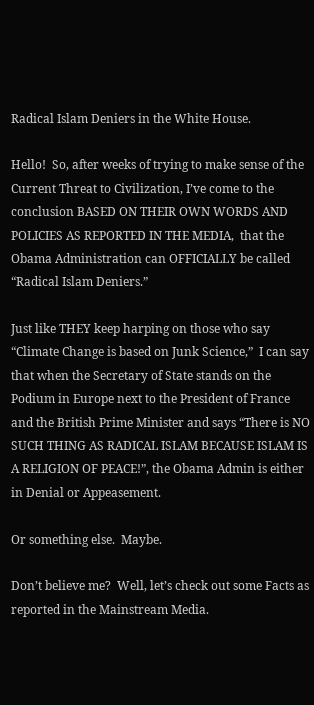Radical Islam Deniers in the White House.

Hello!  So, after weeks of trying to make sense of the Current Threat to Civilization, I’ve come to the conclusion BASED ON THEIR OWN WORDS AND POLICIES AS REPORTED IN THE MEDIA,  that the Obama Administration can OFFICIALLY be called “Radical Islam Deniers.”

Just like THEY keep harping on those who say “Climate Change is based on Junk Science,”  I can say that when the Secretary of State stands on the Podium in Europe next to the President of France and the British Prime Minister and says “There is NO SUCH THING AS RADICAL ISLAM BECAUSE ISLAM IS A RELIGION OF PEACE!”, the Obama Admin is either in Denial or Appeasement.

Or something else.  Maybe.

Don’t believe me?  Well, let’s check out some Facts as reported in the Mainstream Media.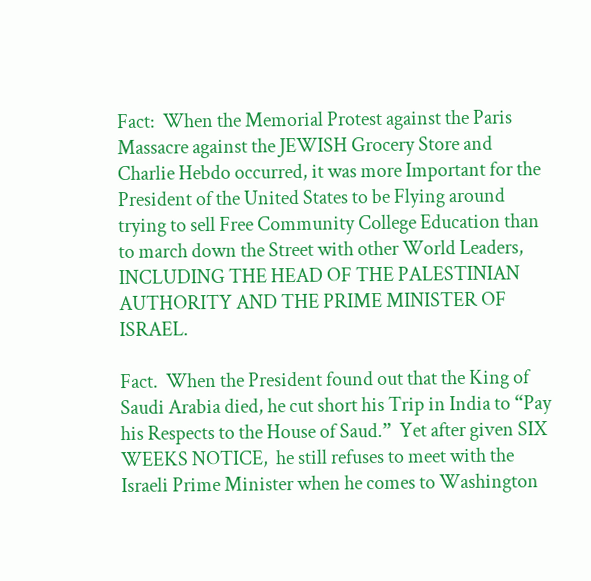Fact:  When the Memorial Protest against the Paris Massacre against the JEWISH Grocery Store and Charlie Hebdo occurred, it was more Important for the President of the United States to be Flying around trying to sell Free Community College Education than to march down the Street with other World Leaders, INCLUDING THE HEAD OF THE PALESTINIAN AUTHORITY AND THE PRIME MINISTER OF ISRAEL.

Fact.  When the President found out that the King of Saudi Arabia died, he cut short his Trip in India to “Pay his Respects to the House of Saud.”  Yet after given SIX WEEKS NOTICE,  he still refuses to meet with the Israeli Prime Minister when he comes to Washington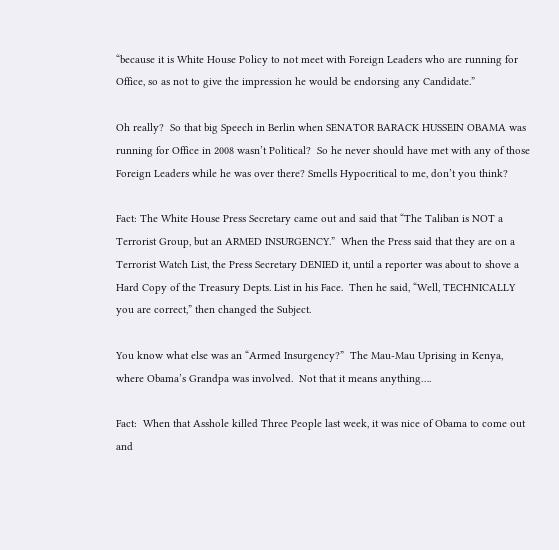“because it is White House Policy to not meet with Foreign Leaders who are running for Office, so as not to give the impression he would be endorsing any Candidate.”

Oh really?  So that big Speech in Berlin when SENATOR BARACK HUSSEIN OBAMA was running for Office in 2008 wasn’t Political?  So he never should have met with any of those Foreign Leaders while he was over there? Smells Hypocritical to me, don’t you think?

Fact: The White House Press Secretary came out and said that “The Taliban is NOT a Terrorist Group, but an ARMED INSURGENCY.”  When the Press said that they are on a Terrorist Watch List, the Press Secretary DENIED it, until a reporter was about to shove a Hard Copy of the Treasury Depts. List in his Face.  Then he said, “Well, TECHNICALLY you are correct,” then changed the Subject.

You know what else was an “Armed Insurgency?”  The Mau-Mau Uprising in Kenya, where Obama’s Grandpa was involved.  Not that it means anything….

Fact:  When that Asshole killed Three People last week, it was nice of Obama to come out and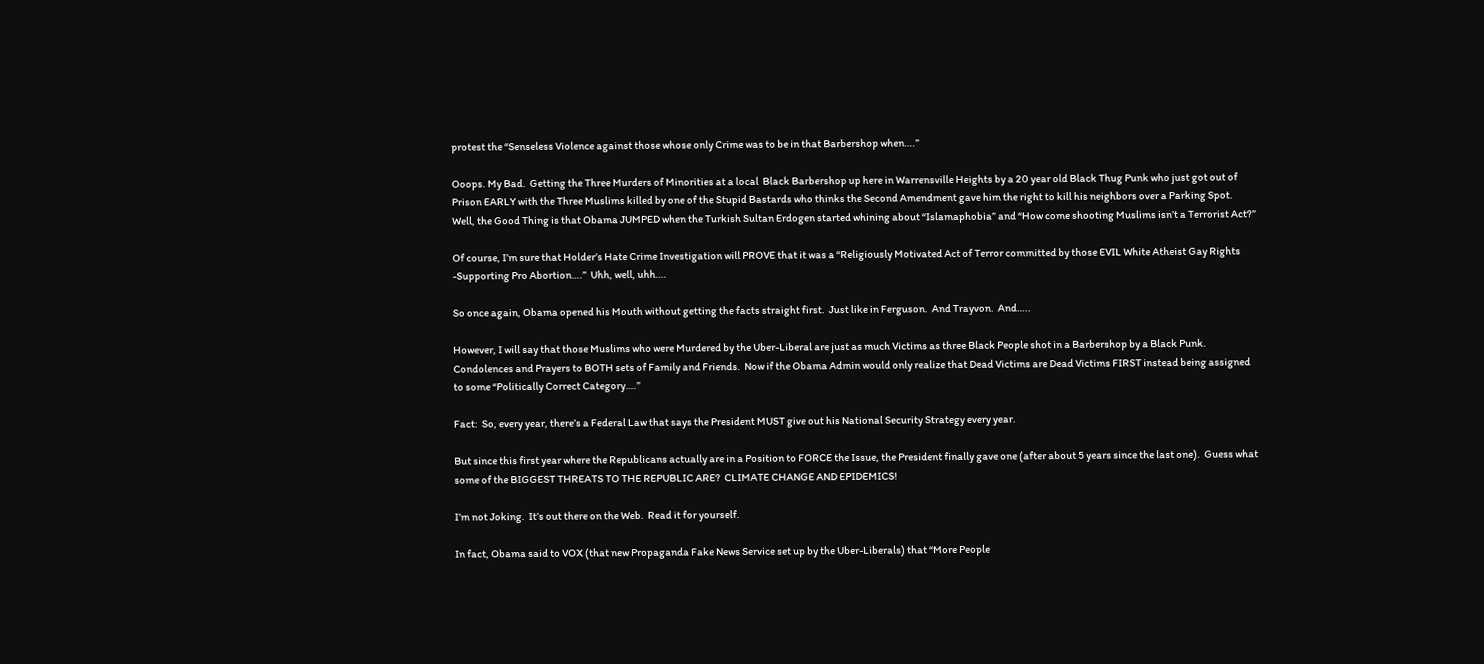protest the “Senseless Violence against those whose only Crime was to be in that Barbershop when….”

Ooops. My Bad.  Getting the Three Murders of Minorities at a local  Black Barbershop up here in Warrensville Heights by a 20 year old Black Thug Punk who just got out of Prison EARLY with the Three Muslims killed by one of the Stupid Bastards who thinks the Second Amendment gave him the right to kill his neighbors over a Parking Spot.  Well, the Good Thing is that Obama JUMPED when the Turkish Sultan Erdogen started whining about “Islamaphobia” and “How come shooting Muslims isn’t a Terrorist Act?”

Of course, I’m sure that Holder’s Hate Crime Investigation will PROVE that it was a “Religiously Motivated Act of Terror committed by those EVIL White Atheist Gay Rights -Supporting Pro Abortion….”  Uhh, well, uhh….

So once again, Obama opened his Mouth without getting the facts straight first.  Just like in Ferguson.  And Trayvon.  And…..

However, I will say that those Muslims who were Murdered by the Uber-Liberal are just as much Victims as three Black People shot in a Barbershop by a Black Punk.  Condolences and Prayers to BOTH sets of Family and Friends.  Now if the Obama Admin would only realize that Dead Victims are Dead Victims FIRST instead being assigned to some “Politically Correct Category….”

Fact:  So, every year, there’s a Federal Law that says the President MUST give out his National Security Strategy every year.

But since this first year where the Republicans actually are in a Position to FORCE the Issue, the President finally gave one (after about 5 years since the last one).  Guess what some of the BIGGEST THREATS TO THE REPUBLIC ARE?  CLIMATE CHANGE AND EPIDEMICS!

I’m not Joking.  It’s out there on the Web.  Read it for yourself.

In fact, Obama said to VOX (that new Propaganda Fake News Service set up by the Uber-Liberals) that “More People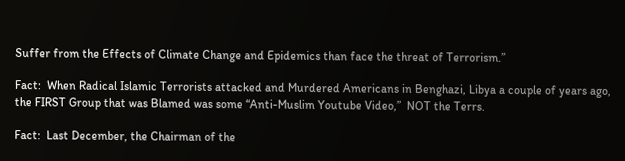Suffer from the Effects of Climate Change and Epidemics than face the threat of Terrorism.”

Fact:  When Radical Islamic Terrorists attacked and Murdered Americans in Benghazi, Libya a couple of years ago, the FIRST Group that was Blamed was some “Anti-Muslim Youtube Video,”  NOT the Terrs.

Fact:  Last December, the Chairman of the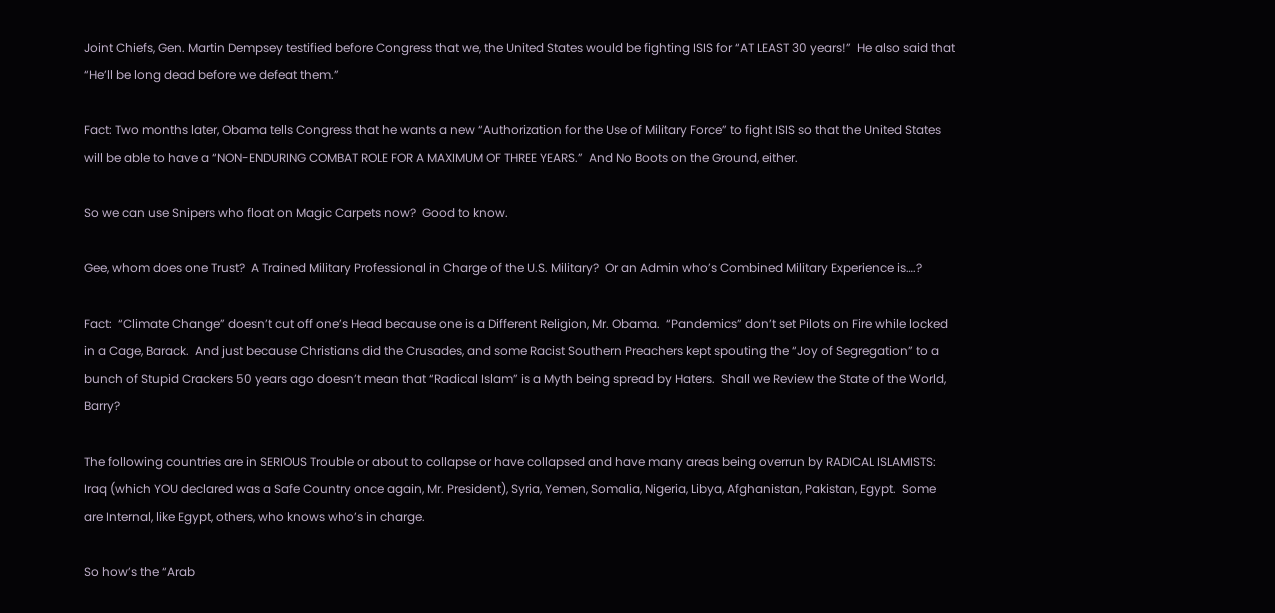Joint Chiefs, Gen. Martin Dempsey testified before Congress that we, the United States would be fighting ISIS for “AT LEAST 30 years!”  He also said that “He’ll be long dead before we defeat them.”

Fact: Two months later, Obama tells Congress that he wants a new “Authorization for the Use of Military Force” to fight ISIS so that the United States will be able to have a “NON-ENDURING COMBAT ROLE FOR A MAXIMUM OF THREE YEARS.”  And No Boots on the Ground, either.

So we can use Snipers who float on Magic Carpets now?  Good to know.

Gee, whom does one Trust?  A Trained Military Professional in Charge of the U.S. Military?  Or an Admin who’s Combined Military Experience is….?

Fact:  “Climate Change” doesn’t cut off one’s Head because one is a Different Religion, Mr. Obama.  “Pandemics” don’t set Pilots on Fire while locked in a Cage, Barack.  And just because Christians did the Crusades, and some Racist Southern Preachers kept spouting the “Joy of Segregation” to a bunch of Stupid Crackers 50 years ago doesn’t mean that “Radical Islam” is a Myth being spread by Haters.  Shall we Review the State of the World, Barry?

The following countries are in SERIOUS Trouble or about to collapse or have collapsed and have many areas being overrun by RADICAL ISLAMISTS:  Iraq (which YOU declared was a Safe Country once again, Mr. President), Syria, Yemen, Somalia, Nigeria, Libya, Afghanistan, Pakistan, Egypt.  Some are Internal, like Egypt, others, who knows who’s in charge.

So how’s the “Arab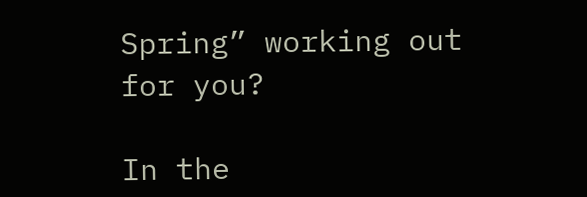Spring” working out for you?

In the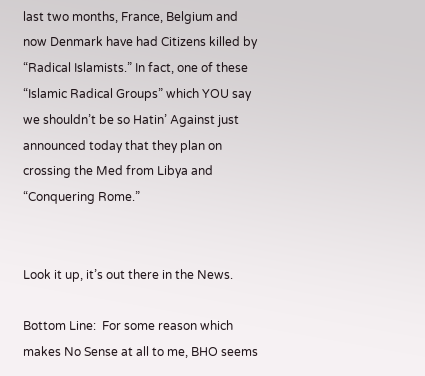last two months, France, Belgium and now Denmark have had Citizens killed by “Radical Islamists.” In fact, one of these “Islamic Radical Groups” which YOU say we shouldn’t be so Hatin’ Against just announced today that they plan on crossing the Med from Libya and “Conquering Rome.”


Look it up, it’s out there in the News.

Bottom Line:  For some reason which makes No Sense at all to me, BHO seems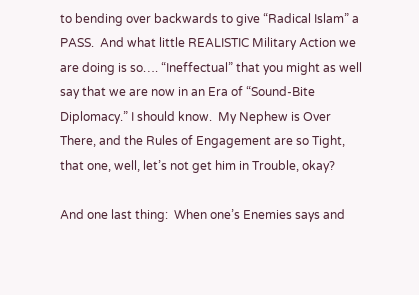to bending over backwards to give “Radical Islam” a PASS.  And what little REALISTIC Military Action we are doing is so…. “Ineffectual” that you might as well say that we are now in an Era of “Sound-Bite Diplomacy.” I should know.  My Nephew is Over There, and the Rules of Engagement are so Tight, that one, well, let’s not get him in Trouble, okay?

And one last thing:  When one’s Enemies says and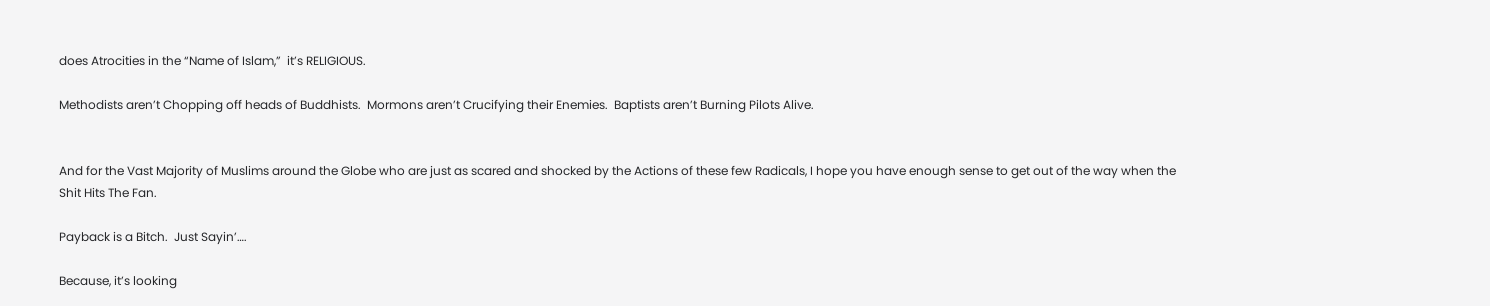does Atrocities in the “Name of Islam,”  it’s RELIGIOUS.

Methodists aren’t Chopping off heads of Buddhists.  Mormons aren’t Crucifying their Enemies.  Baptists aren’t Burning Pilots Alive.


And for the Vast Majority of Muslims around the Globe who are just as scared and shocked by the Actions of these few Radicals, I hope you have enough sense to get out of the way when the Shit Hits The Fan.

Payback is a Bitch.  Just Sayin’….

Because, it’s looking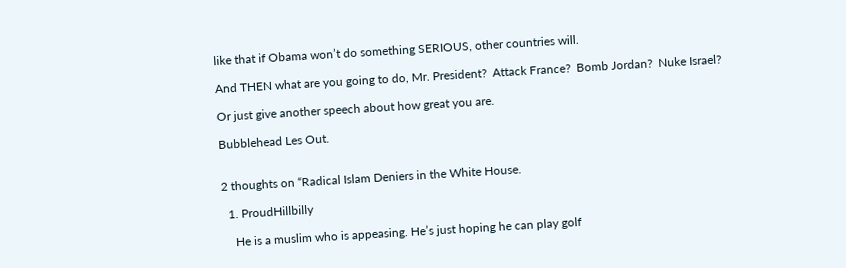like that if Obama won’t do something SERIOUS, other countries will.

And THEN what are you going to do, Mr. President?  Attack France?  Bomb Jordan?  Nuke Israel?

Or just give another speech about how great you are.

Bubblehead Les Out.


2 thoughts on “Radical Islam Deniers in the White House.

  1. ProudHillbilly

    He is a muslim who is appeasing. He’s just hoping he can play golf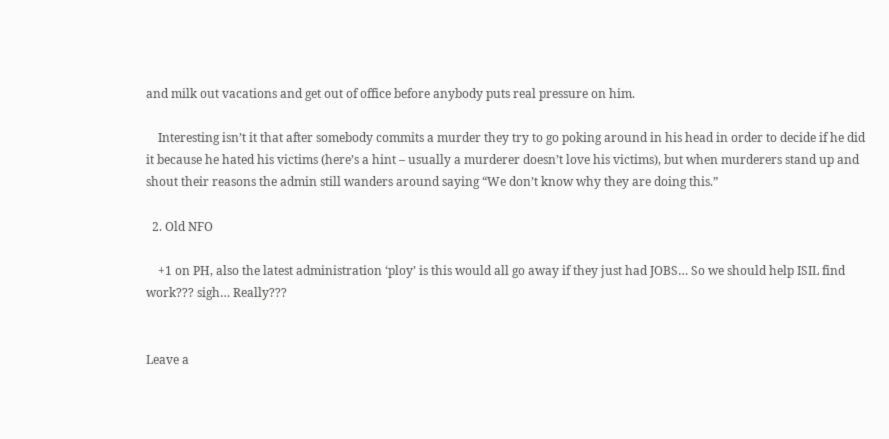and milk out vacations and get out of office before anybody puts real pressure on him.

    Interesting isn’t it that after somebody commits a murder they try to go poking around in his head in order to decide if he did it because he hated his victims (here’s a hint – usually a murderer doesn’t love his victims), but when murderers stand up and shout their reasons the admin still wanders around saying “We don’t know why they are doing this.”

  2. Old NFO

    +1 on PH, also the latest administration ‘ploy’ is this would all go away if they just had JOBS… So we should help ISIL find work??? sigh… Really???


Leave a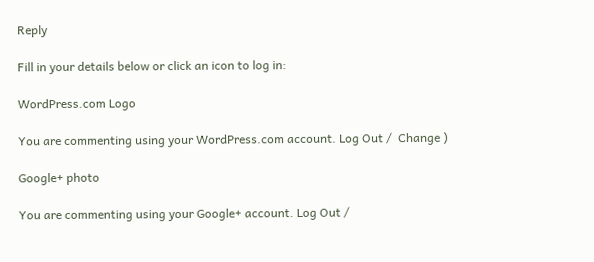Reply

Fill in your details below or click an icon to log in:

WordPress.com Logo

You are commenting using your WordPress.com account. Log Out /  Change )

Google+ photo

You are commenting using your Google+ account. Log Out /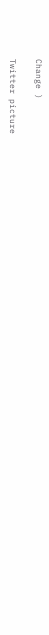Change )

Twitter picture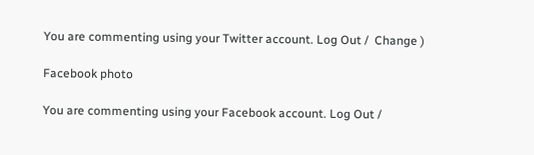You are commenting using your Twitter account. Log Out /  Change )

Facebook photo

You are commenting using your Facebook account. Log Out /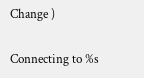Change )


Connecting to %s